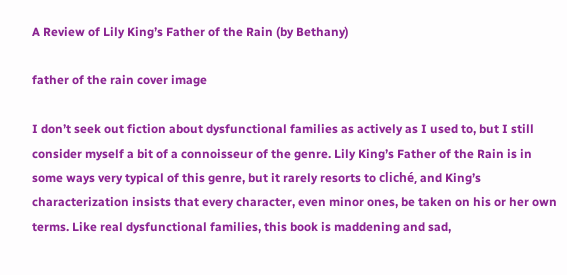A Review of Lily King’s Father of the Rain (by Bethany)

father of the rain cover image

I don’t seek out fiction about dysfunctional families as actively as I used to, but I still consider myself a bit of a connoisseur of the genre. Lily King’s Father of the Rain is in some ways very typical of this genre, but it rarely resorts to cliché, and King’s characterization insists that every character, even minor ones, be taken on his or her own terms. Like real dysfunctional families, this book is maddening and sad,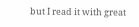but I read it with great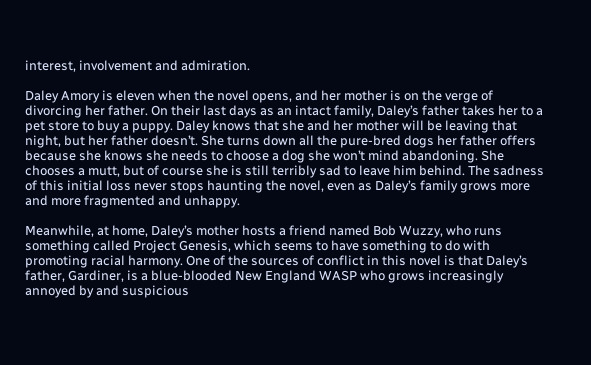interest, involvement and admiration.

Daley Amory is eleven when the novel opens, and her mother is on the verge of divorcing her father. On their last days as an intact family, Daley’s father takes her to a pet store to buy a puppy. Daley knows that she and her mother will be leaving that night, but her father doesn’t. She turns down all the pure-bred dogs her father offers because she knows she needs to choose a dog she won’t mind abandoning. She chooses a mutt, but of course she is still terribly sad to leave him behind. The sadness of this initial loss never stops haunting the novel, even as Daley’s family grows more and more fragmented and unhappy.

Meanwhile, at home, Daley’s mother hosts a friend named Bob Wuzzy, who runs something called Project Genesis, which seems to have something to do with promoting racial harmony. One of the sources of conflict in this novel is that Daley’s father, Gardiner, is a blue-blooded New England WASP who grows increasingly annoyed by and suspicious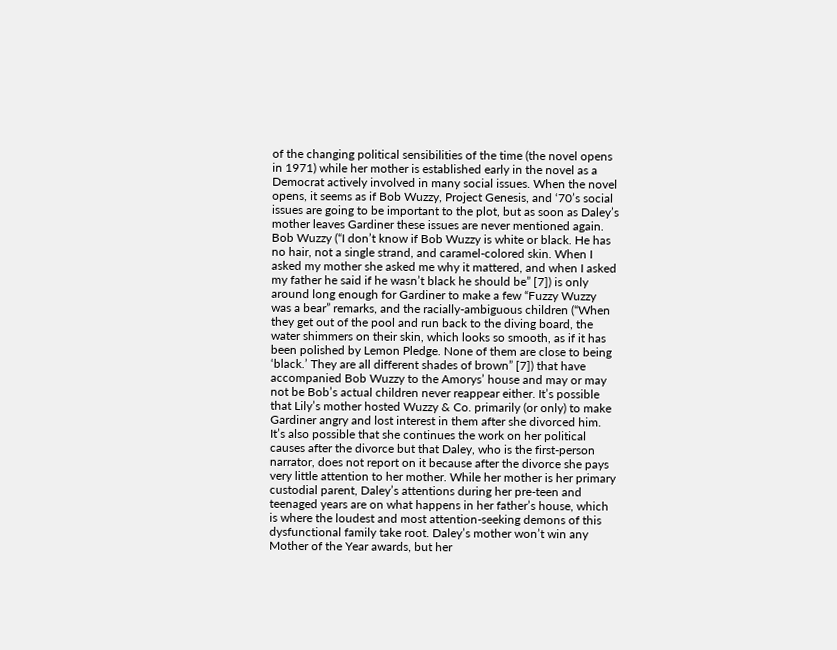of the changing political sensibilities of the time (the novel opens in 1971) while her mother is established early in the novel as a Democrat actively involved in many social issues. When the novel opens, it seems as if Bob Wuzzy, Project Genesis, and ‘70’s social issues are going to be important to the plot, but as soon as Daley’s mother leaves Gardiner these issues are never mentioned again. Bob Wuzzy (“I don’t know if Bob Wuzzy is white or black. He has no hair, not a single strand, and caramel-colored skin. When I asked my mother she asked me why it mattered, and when I asked my father he said if he wasn’t black he should be” [7]) is only around long enough for Gardiner to make a few “Fuzzy Wuzzy was a bear” remarks, and the racially-ambiguous children (“When they get out of the pool and run back to the diving board, the water shimmers on their skin, which looks so smooth, as if it has been polished by Lemon Pledge. None of them are close to being ‘black.’ They are all different shades of brown” [7]) that have accompanied Bob Wuzzy to the Amorys’ house and may or may not be Bob’s actual children never reappear either. It’s possible that Lily’s mother hosted Wuzzy & Co. primarily (or only) to make Gardiner angry and lost interest in them after she divorced him. It’s also possible that she continues the work on her political causes after the divorce but that Daley, who is the first-person narrator, does not report on it because after the divorce she pays very little attention to her mother. While her mother is her primary custodial parent, Daley’s attentions during her pre-teen and teenaged years are on what happens in her father’s house, which is where the loudest and most attention-seeking demons of this dysfunctional family take root. Daley’s mother won’t win any Mother of the Year awards, but her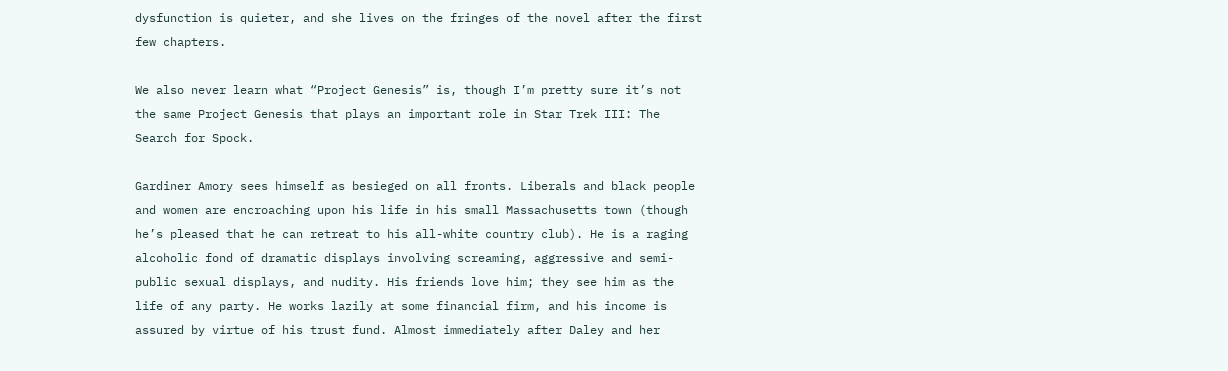dysfunction is quieter, and she lives on the fringes of the novel after the first few chapters.

We also never learn what “Project Genesis” is, though I’m pretty sure it’s not the same Project Genesis that plays an important role in Star Trek III: The Search for Spock.

Gardiner Amory sees himself as besieged on all fronts. Liberals and black people and women are encroaching upon his life in his small Massachusetts town (though he’s pleased that he can retreat to his all-white country club). He is a raging alcoholic fond of dramatic displays involving screaming, aggressive and semi-public sexual displays, and nudity. His friends love him; they see him as the life of any party. He works lazily at some financial firm, and his income is assured by virtue of his trust fund. Almost immediately after Daley and her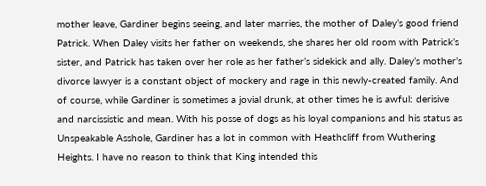mother leave, Gardiner begins seeing, and later marries, the mother of Daley’s good friend Patrick. When Daley visits her father on weekends, she shares her old room with Patrick’s sister, and Patrick has taken over her role as her father’s sidekick and ally. Daley’s mother’s divorce lawyer is a constant object of mockery and rage in this newly-created family. And of course, while Gardiner is sometimes a jovial drunk, at other times he is awful: derisive and narcissistic and mean. With his posse of dogs as his loyal companions and his status as Unspeakable Asshole, Gardiner has a lot in common with Heathcliff from Wuthering Heights. I have no reason to think that King intended this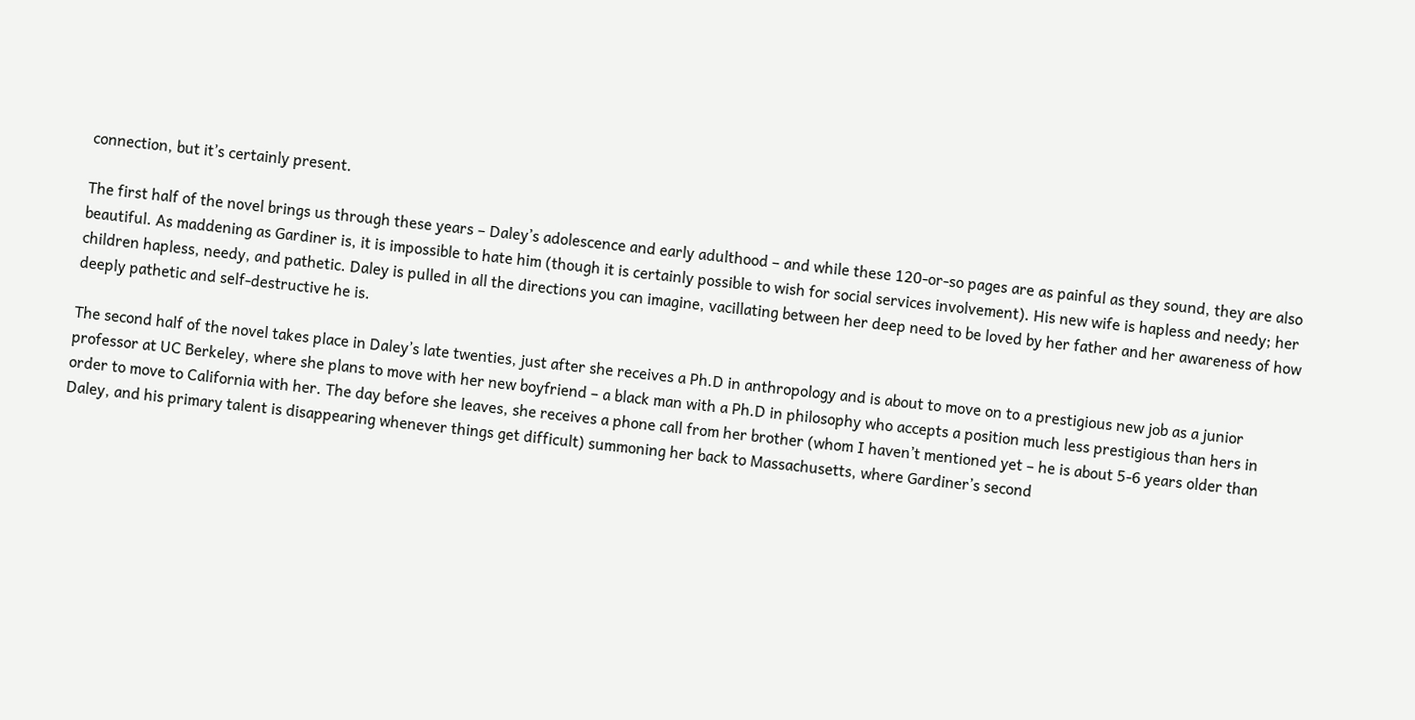connection, but it’s certainly present.

The first half of the novel brings us through these years – Daley’s adolescence and early adulthood – and while these 120-or-so pages are as painful as they sound, they are also beautiful. As maddening as Gardiner is, it is impossible to hate him (though it is certainly possible to wish for social services involvement). His new wife is hapless and needy; her children hapless, needy, and pathetic. Daley is pulled in all the directions you can imagine, vacillating between her deep need to be loved by her father and her awareness of how deeply pathetic and self-destructive he is.

The second half of the novel takes place in Daley’s late twenties, just after she receives a Ph.D in anthropology and is about to move on to a prestigious new job as a junior professor at UC Berkeley, where she plans to move with her new boyfriend – a black man with a Ph.D in philosophy who accepts a position much less prestigious than hers in order to move to California with her. The day before she leaves, she receives a phone call from her brother (whom I haven’t mentioned yet – he is about 5-6 years older than Daley, and his primary talent is disappearing whenever things get difficult) summoning her back to Massachusetts, where Gardiner’s second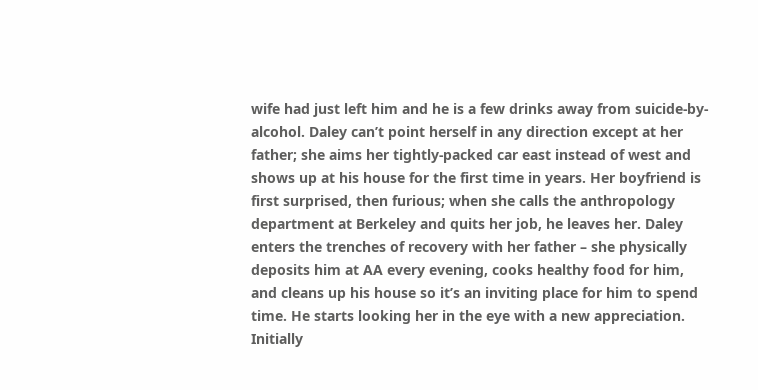wife had just left him and he is a few drinks away from suicide-by-alcohol. Daley can’t point herself in any direction except at her father; she aims her tightly-packed car east instead of west and shows up at his house for the first time in years. Her boyfriend is first surprised, then furious; when she calls the anthropology department at Berkeley and quits her job, he leaves her. Daley enters the trenches of recovery with her father – she physically deposits him at AA every evening, cooks healthy food for him, and cleans up his house so it’s an inviting place for him to spend time. He starts looking her in the eye with a new appreciation. Initially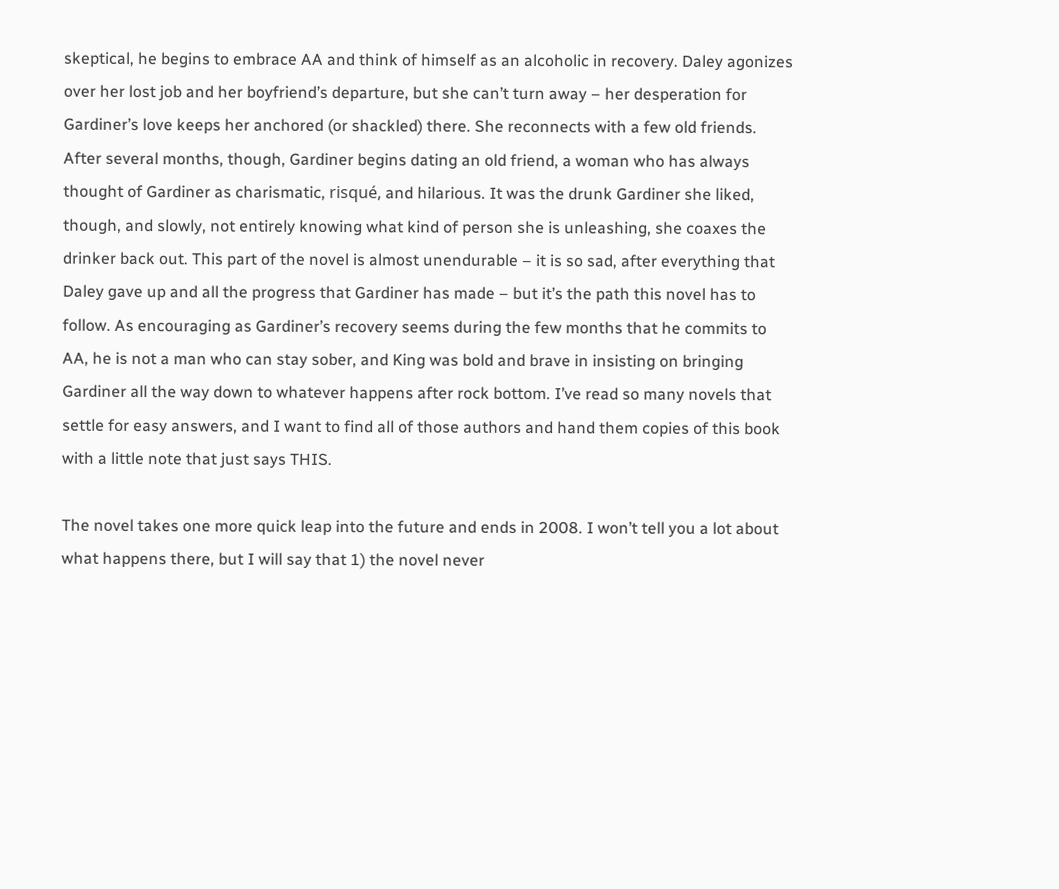skeptical, he begins to embrace AA and think of himself as an alcoholic in recovery. Daley agonizes over her lost job and her boyfriend’s departure, but she can’t turn away – her desperation for Gardiner’s love keeps her anchored (or shackled) there. She reconnects with a few old friends. After several months, though, Gardiner begins dating an old friend, a woman who has always thought of Gardiner as charismatic, risqué, and hilarious. It was the drunk Gardiner she liked, though, and slowly, not entirely knowing what kind of person she is unleashing, she coaxes the drinker back out. This part of the novel is almost unendurable – it is so sad, after everything that Daley gave up and all the progress that Gardiner has made – but it’s the path this novel has to follow. As encouraging as Gardiner’s recovery seems during the few months that he commits to AA, he is not a man who can stay sober, and King was bold and brave in insisting on bringing Gardiner all the way down to whatever happens after rock bottom. I’ve read so many novels that settle for easy answers, and I want to find all of those authors and hand them copies of this book with a little note that just says THIS.

The novel takes one more quick leap into the future and ends in 2008. I won’t tell you a lot about what happens there, but I will say that 1) the novel never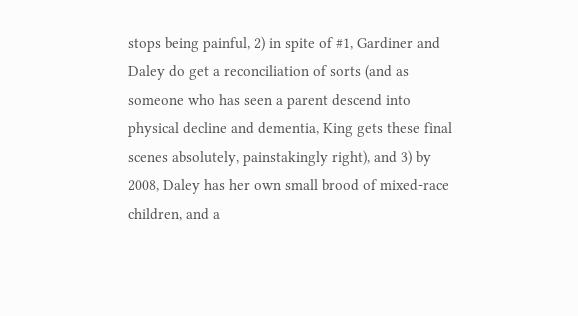stops being painful, 2) in spite of #1, Gardiner and Daley do get a reconciliation of sorts (and as someone who has seen a parent descend into physical decline and dementia, King gets these final scenes absolutely, painstakingly right), and 3) by 2008, Daley has her own small brood of mixed-race children, and a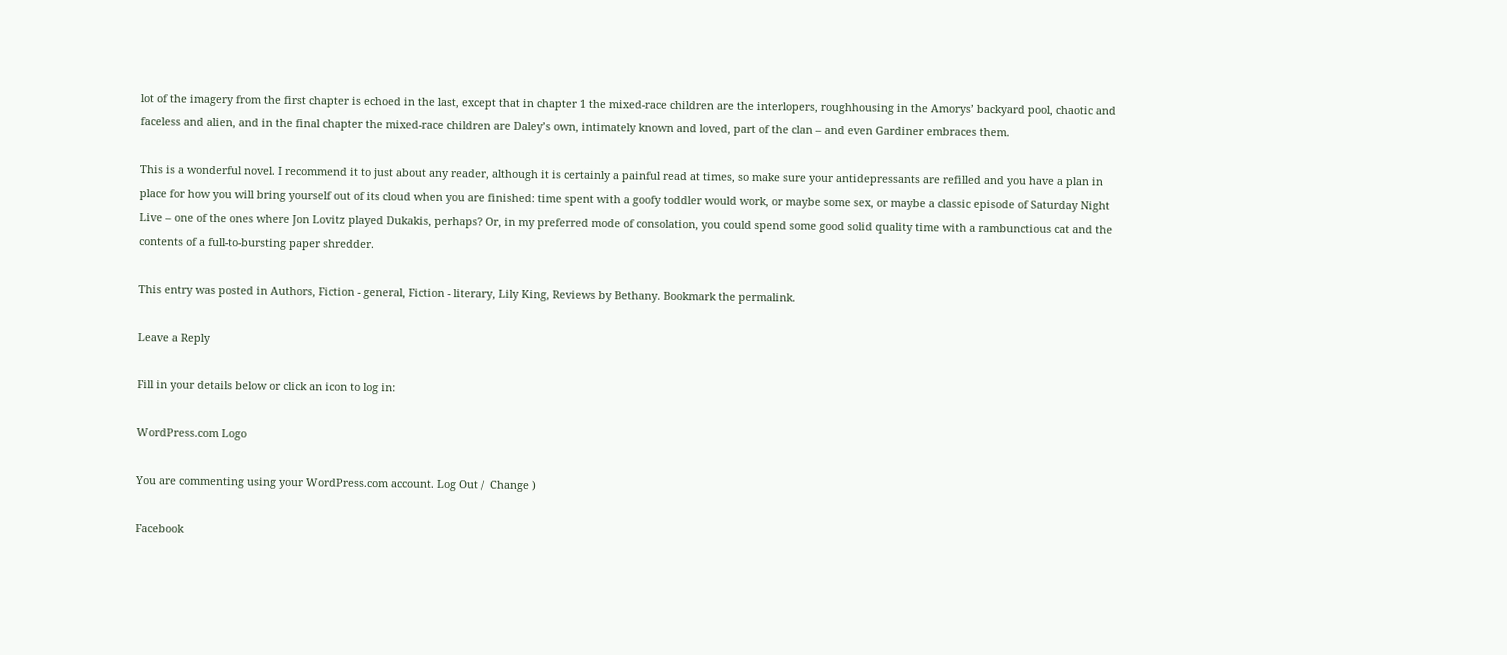lot of the imagery from the first chapter is echoed in the last, except that in chapter 1 the mixed-race children are the interlopers, roughhousing in the Amorys’ backyard pool, chaotic and faceless and alien, and in the final chapter the mixed-race children are Daley’s own, intimately known and loved, part of the clan – and even Gardiner embraces them.

This is a wonderful novel. I recommend it to just about any reader, although it is certainly a painful read at times, so make sure your antidepressants are refilled and you have a plan in place for how you will bring yourself out of its cloud when you are finished: time spent with a goofy toddler would work, or maybe some sex, or maybe a classic episode of Saturday Night Live – one of the ones where Jon Lovitz played Dukakis, perhaps? Or, in my preferred mode of consolation, you could spend some good solid quality time with a rambunctious cat and the contents of a full-to-bursting paper shredder.

This entry was posted in Authors, Fiction - general, Fiction - literary, Lily King, Reviews by Bethany. Bookmark the permalink.

Leave a Reply

Fill in your details below or click an icon to log in:

WordPress.com Logo

You are commenting using your WordPress.com account. Log Out /  Change )

Facebook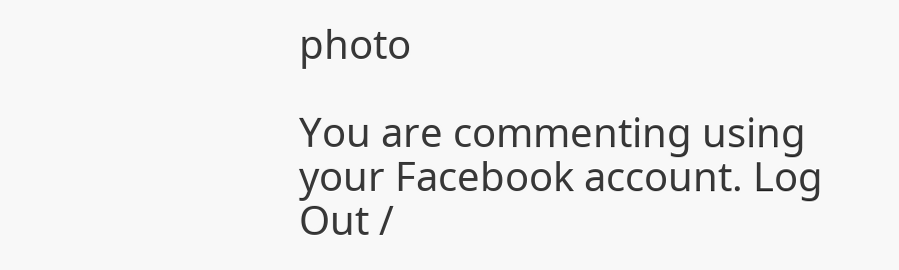photo

You are commenting using your Facebook account. Log Out /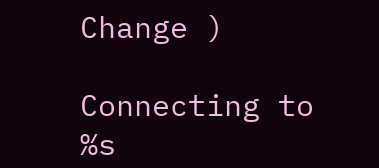Change )

Connecting to %s